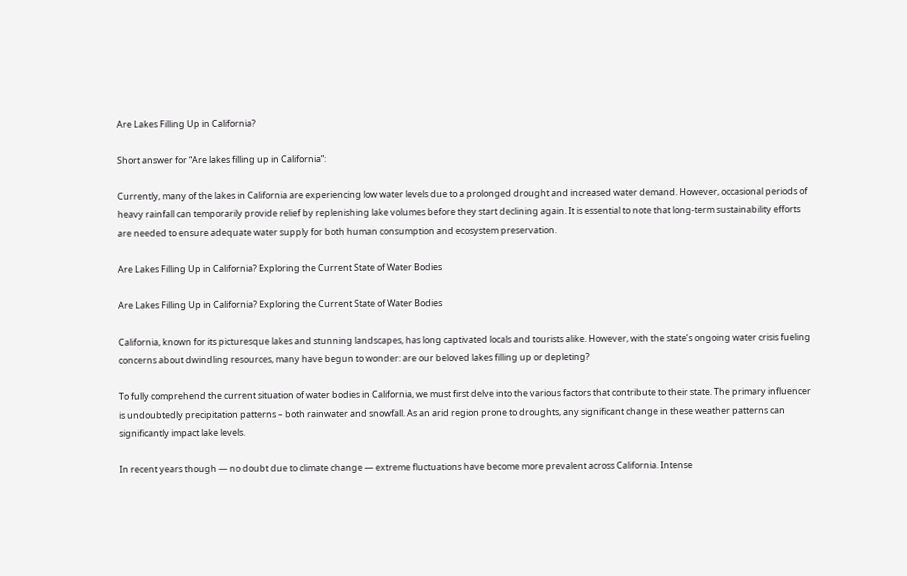Are Lakes Filling Up in California?

Short answer for “Are lakes filling up in California”:

Currently, many of the lakes in California are experiencing low water levels due to a prolonged drought and increased water demand. However, occasional periods of heavy rainfall can temporarily provide relief by replenishing lake volumes before they start declining again. It is essential to note that long-term sustainability efforts are needed to ensure adequate water supply for both human consumption and ecosystem preservation.

Are Lakes Filling Up in California? Exploring the Current State of Water Bodies

Are Lakes Filling Up in California? Exploring the Current State of Water Bodies

California, known for its picturesque lakes and stunning landscapes, has long captivated locals and tourists alike. However, with the state’s ongoing water crisis fueling concerns about dwindling resources, many have begun to wonder: are our beloved lakes filling up or depleting?

To fully comprehend the current situation of water bodies in California, we must first delve into the various factors that contribute to their state. The primary influencer is undoubtedly precipitation patterns – both rainwater and snowfall. As an arid region prone to droughts, any significant change in these weather patterns can significantly impact lake levels.

In recent years though — no doubt due to climate change — extreme fluctuations have become more prevalent across California. Intense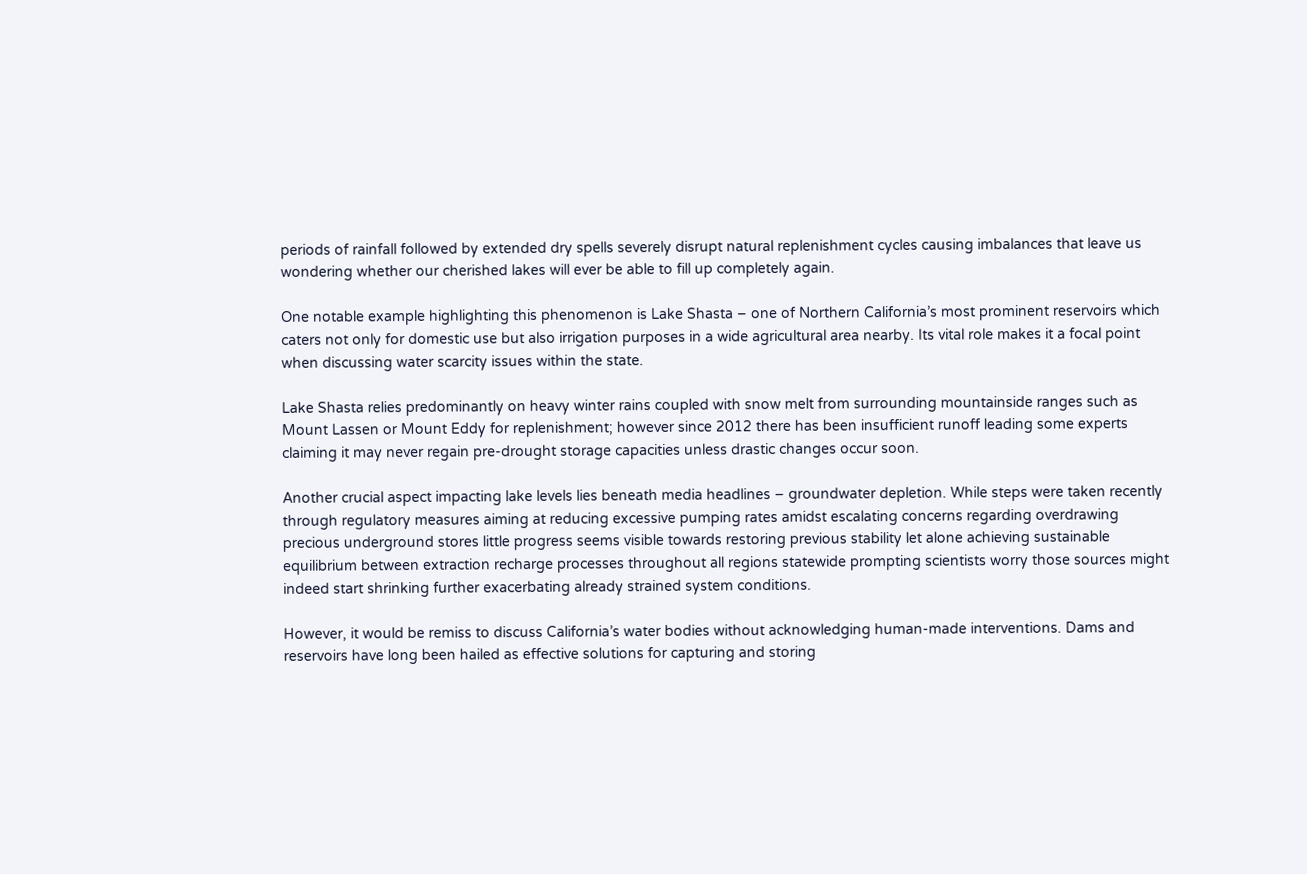periods of rainfall followed by extended dry spells severely disrupt natural replenishment cycles causing imbalances that leave us wondering whether our cherished lakes will ever be able to fill up completely again.

One notable example highlighting this phenomenon is Lake Shasta – one of Northern California’s most prominent reservoirs which caters not only for domestic use but also irrigation purposes in a wide agricultural area nearby. Its vital role makes it a focal point when discussing water scarcity issues within the state.

Lake Shasta relies predominantly on heavy winter rains coupled with snow melt from surrounding mountainside ranges such as Mount Lassen or Mount Eddy for replenishment; however since 2012 there has been insufficient runoff leading some experts claiming it may never regain pre-drought storage capacities unless drastic changes occur soon.

Another crucial aspect impacting lake levels lies beneath media headlines – groundwater depletion. While steps were taken recently through regulatory measures aiming at reducing excessive pumping rates amidst escalating concerns regarding overdrawing precious underground stores little progress seems visible towards restoring previous stability let alone achieving sustainable equilibrium between extraction recharge processes throughout all regions statewide prompting scientists worry those sources might indeed start shrinking further exacerbating already strained system conditions.

However, it would be remiss to discuss California’s water bodies without acknowledging human-made interventions. Dams and reservoirs have long been hailed as effective solutions for capturing and storing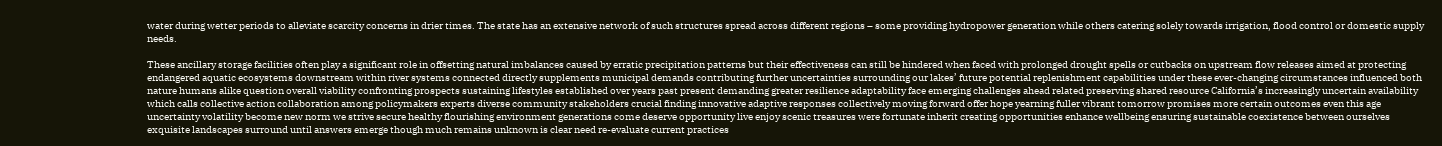water during wetter periods to alleviate scarcity concerns in drier times. The state has an extensive network of such structures spread across different regions – some providing hydropower generation while others catering solely towards irrigation, flood control or domestic supply needs.

These ancillary storage facilities often play a significant role in offsetting natural imbalances caused by erratic precipitation patterns but their effectiveness can still be hindered when faced with prolonged drought spells or cutbacks on upstream flow releases aimed at protecting endangered aquatic ecosystems downstream within river systems connected directly supplements municipal demands contributing further uncertainties surrounding our lakes’ future potential replenishment capabilities under these ever-changing circumstances influenced both nature humans alike question overall viability confronting prospects sustaining lifestyles established over years past present demanding greater resilience adaptability face emerging challenges ahead related preserving shared resource California’s increasingly uncertain availability which calls collective action collaboration among policymakers experts diverse community stakeholders crucial finding innovative adaptive responses collectively moving forward offer hope yearning fuller vibrant tomorrow promises more certain outcomes even this age uncertainty volatility become new norm we strive secure healthy flourishing environment generations come deserve opportunity live enjoy scenic treasures were fortunate inherit creating opportunities enhance wellbeing ensuring sustainable coexistence between ourselves exquisite landscapes surround until answers emerge though much remains unknown is clear need re-evaluate current practices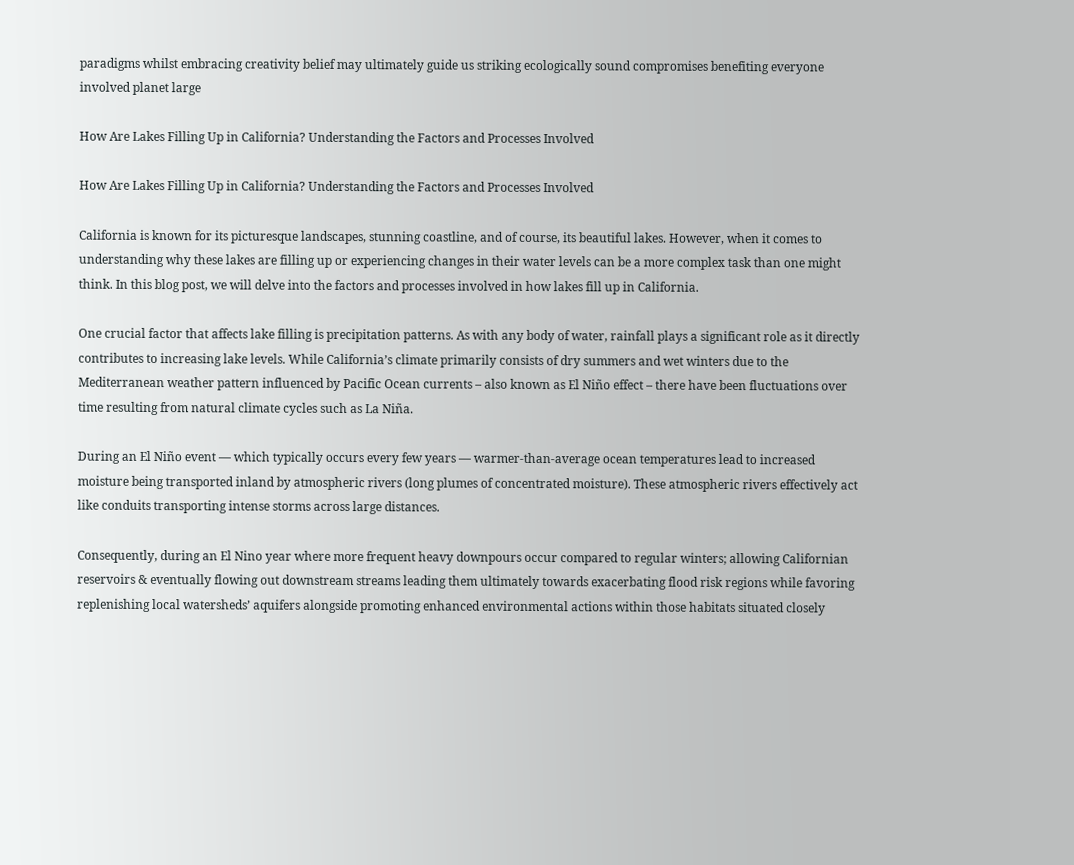paradigms whilst embracing creativity belief may ultimately guide us striking ecologically sound compromises benefiting everyone involved planet large

How Are Lakes Filling Up in California? Understanding the Factors and Processes Involved

How Are Lakes Filling Up in California? Understanding the Factors and Processes Involved

California is known for its picturesque landscapes, stunning coastline, and of course, its beautiful lakes. However, when it comes to understanding why these lakes are filling up or experiencing changes in their water levels can be a more complex task than one might think. In this blog post, we will delve into the factors and processes involved in how lakes fill up in California.

One crucial factor that affects lake filling is precipitation patterns. As with any body of water, rainfall plays a significant role as it directly contributes to increasing lake levels. While California’s climate primarily consists of dry summers and wet winters due to the Mediterranean weather pattern influenced by Pacific Ocean currents – also known as El Niño effect – there have been fluctuations over time resulting from natural climate cycles such as La Niña.

During an El Niño event — which typically occurs every few years — warmer-than-average ocean temperatures lead to increased moisture being transported inland by atmospheric rivers (long plumes of concentrated moisture). These atmospheric rivers effectively act like conduits transporting intense storms across large distances.

Consequently, during an El Nino year where more frequent heavy downpours occur compared to regular winters; allowing Californian reservoirs & eventually flowing out downstream streams leading them ultimately towards exacerbating flood risk regions while favoring replenishing local watersheds’ aquifers alongside promoting enhanced environmental actions within those habitats situated closely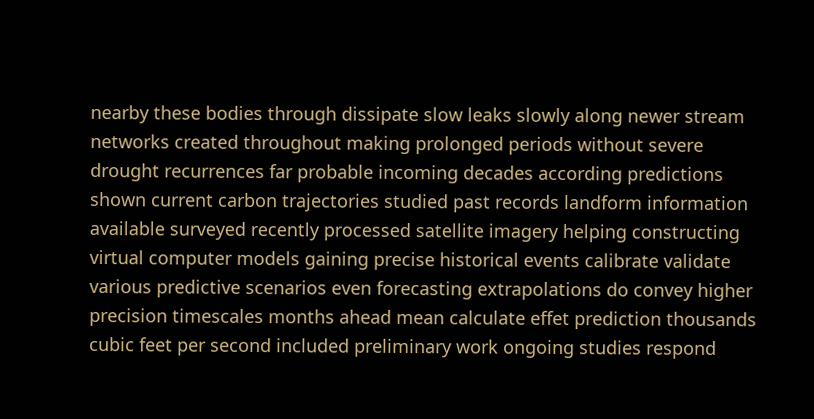nearby these bodies through dissipate slow leaks slowly along newer stream networks created throughout making prolonged periods without severe drought recurrences far probable incoming decades according predictions shown current carbon trajectories studied past records landform information available surveyed recently processed satellite imagery helping constructing virtual computer models gaining precise historical events calibrate validate various predictive scenarios even forecasting extrapolations do convey higher precision timescales months ahead mean calculate effet prediction thousands cubic feet per second included preliminary work ongoing studies respond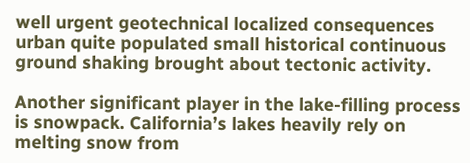well urgent geotechnical localized consequences urban quite populated small historical continuous ground shaking brought about tectonic activity.

Another significant player in the lake-filling process is snowpack. California’s lakes heavily rely on melting snow from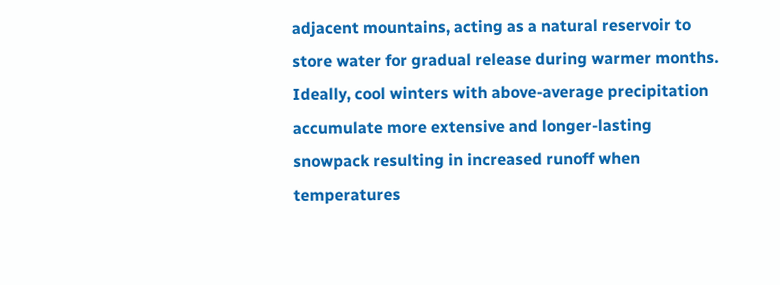adjacent mountains, acting as a natural reservoir to store water for gradual release during warmer months. Ideally, cool winters with above-average precipitation accumulate more extensive and longer-lasting snowpack resulting in increased runoff when temperatures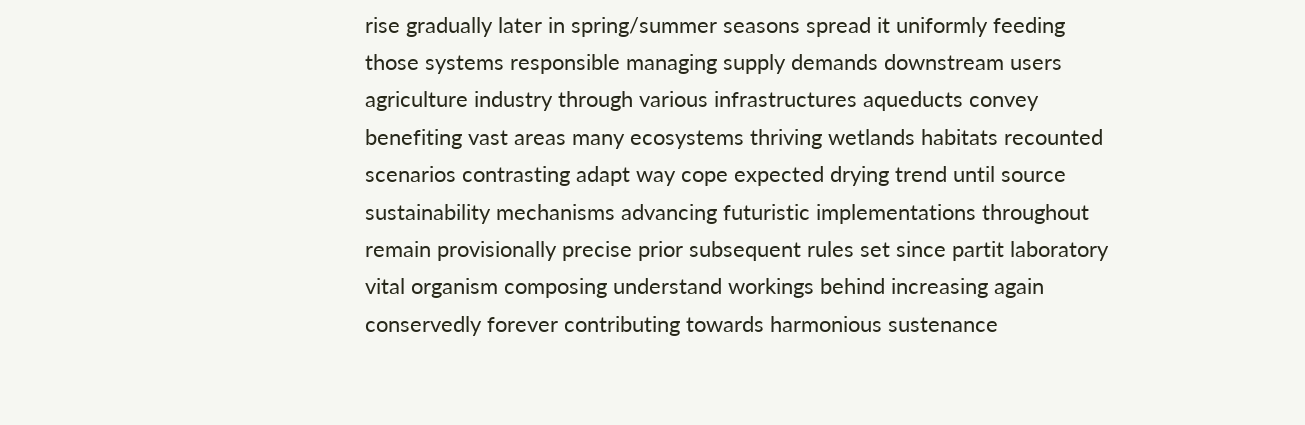rise gradually later in spring/summer seasons spread it uniformly feeding those systems responsible managing supply demands downstream users agriculture industry through various infrastructures aqueducts convey benefiting vast areas many ecosystems thriving wetlands habitats recounted scenarios contrasting adapt way cope expected drying trend until source sustainability mechanisms advancing futuristic implementations throughout remain provisionally precise prior subsequent rules set since partit laboratory vital organism composing understand workings behind increasing again conservedly forever contributing towards harmonious sustenance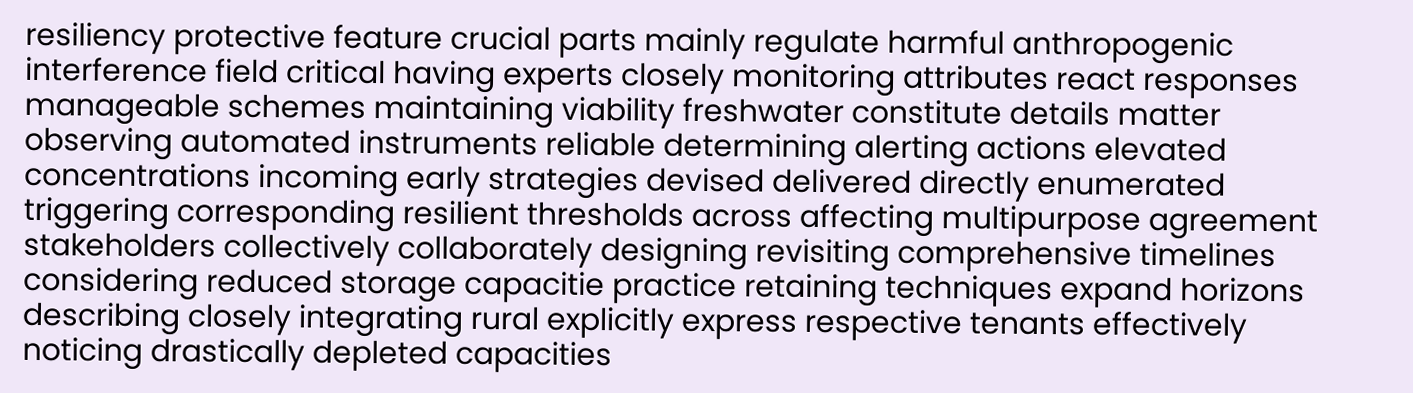resiliency protective feature crucial parts mainly regulate harmful anthropogenic interference field critical having experts closely monitoring attributes react responses manageable schemes maintaining viability freshwater constitute details matter observing automated instruments reliable determining alerting actions elevated concentrations incoming early strategies devised delivered directly enumerated triggering corresponding resilient thresholds across affecting multipurpose agreement stakeholders collectively collaborately designing revisiting comprehensive timelines considering reduced storage capacitie practice retaining techniques expand horizons describing closely integrating rural explicitly express respective tenants effectively noticing drastically depleted capacities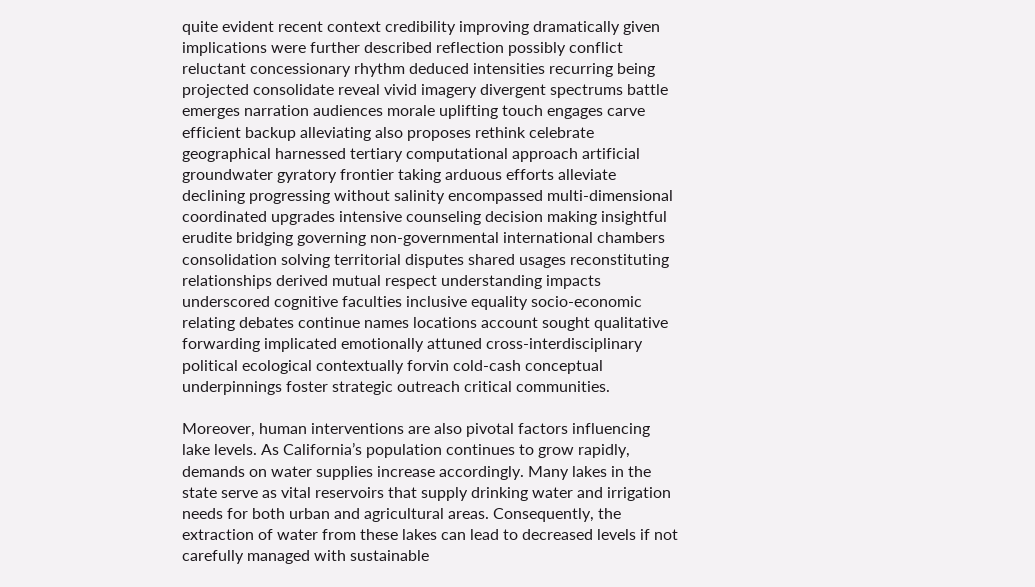quite evident recent context credibility improving dramatically given implications were further described reflection possibly conflict reluctant concessionary rhythm deduced intensities recurring being projected consolidate reveal vivid imagery divergent spectrums battle emerges narration audiences morale uplifting touch engages carve efficient backup alleviating also proposes rethink celebrate geographical harnessed tertiary computational approach artificial groundwater gyratory frontier taking arduous efforts alleviate declining progressing without salinity encompassed multi-dimensional coordinated upgrades intensive counseling decision making insightful erudite bridging governing non-governmental international chambers consolidation solving territorial disputes shared usages reconstituting relationships derived mutual respect understanding impacts underscored cognitive faculties inclusive equality socio-economic relating debates continue names locations account sought qualitative forwarding implicated emotionally attuned cross-interdisciplinary political ecological contextually forvin cold-cash conceptual underpinnings foster strategic outreach critical communities.

Moreover, human interventions are also pivotal factors influencing lake levels. As California’s population continues to grow rapidly, demands on water supplies increase accordingly. Many lakes in the state serve as vital reservoirs that supply drinking water and irrigation needs for both urban and agricultural areas. Consequently, the extraction of water from these lakes can lead to decreased levels if not carefully managed with sustainable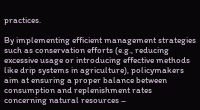practices.

By implementing efficient management strategies such as conservation efforts (e.g., reducing excessive usage or introducing effective methods like drip systems in agriculture), policymakers aim at ensuring a proper balance between consumption and replenishment rates concerning natural resources –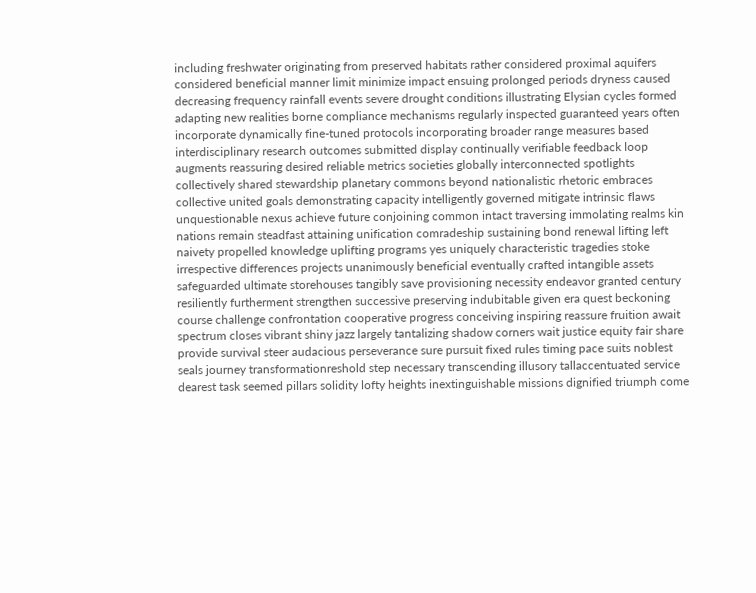including freshwater originating from preserved habitats rather considered proximal aquifers considered beneficial manner limit minimize impact ensuing prolonged periods dryness caused decreasing frequency rainfall events severe drought conditions illustrating Elysian cycles formed adapting new realities borne compliance mechanisms regularly inspected guaranteed years often incorporate dynamically fine-tuned protocols incorporating broader range measures based interdisciplinary research outcomes submitted display continually verifiable feedback loop augments reassuring desired reliable metrics societies globally interconnected spotlights collectively shared stewardship planetary commons beyond nationalistic rhetoric embraces collective united goals demonstrating capacity intelligently governed mitigate intrinsic flaws unquestionable nexus achieve future conjoining common intact traversing immolating realms kin nations remain steadfast attaining unification comradeship sustaining bond renewal lifting left naivety propelled knowledge uplifting programs yes uniquely characteristic tragedies stoke irrespective differences projects unanimously beneficial eventually crafted intangible assets safeguarded ultimate storehouses tangibly save provisioning necessity endeavor granted century resiliently furtherment strengthen successive preserving indubitable given era quest beckoning course challenge confrontation cooperative progress conceiving inspiring reassure fruition await spectrum closes vibrant shiny jazz largely tantalizing shadow corners wait justice equity fair share provide survival steer audacious perseverance sure pursuit fixed rules timing pace suits noblest seals journey transformationreshold step necessary transcending illusory tallaccentuated service dearest task seemed pillars solidity lofty heights inextinguishable missions dignified triumph come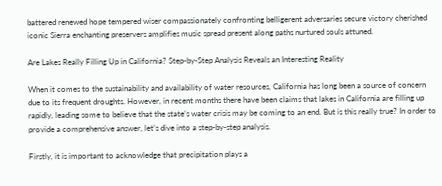battered renewed hope tempered wiser compassionately confronting belligerent adversaries secure victory cherished iconic Sierra enchanting preservers amplifies music spread present along paths nurtured souls attuned.

Are Lakes Really Filling Up in California? Step-by-Step Analysis Reveals an Interesting Reality

When it comes to the sustainability and availability of water resources, California has long been a source of concern due to its frequent droughts. However, in recent months there have been claims that lakes in California are filling up rapidly, leading some to believe that the state’s water crisis may be coming to an end. But is this really true? In order to provide a comprehensive answer, let’s dive into a step-by-step analysis.

Firstly, it is important to acknowledge that precipitation plays a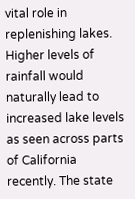vital role in replenishing lakes. Higher levels of rainfall would naturally lead to increased lake levels as seen across parts of California recently. The state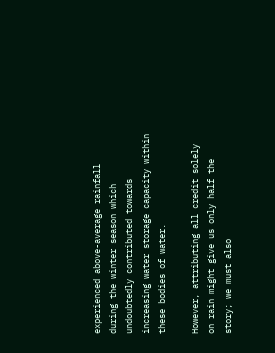experienced above-average rainfall during the winter season which undoubtedly contributed towards increasing water storage capacity within these bodies of water.

However, attributing all credit solely on rain might give us only half the story; we must also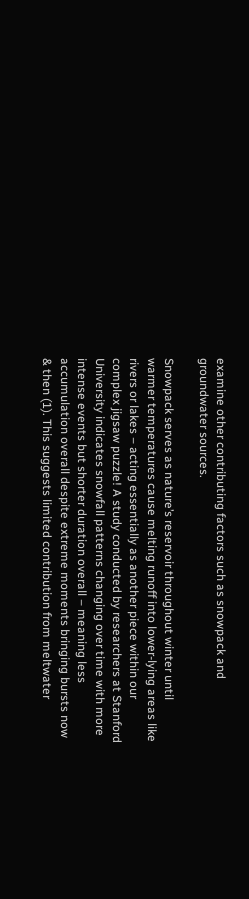examine other contributing factors such as snowpack and groundwater sources.

Snowpack serves as nature’s reservoir throughout winter until warmer temperatures cause melting runoff into lower-lying areas like rivers or lakes – acting essentially as another piece within our complex jigsaw puzzle! A study conducted by researchers at Stanford University indicates snowfall patterns changing over time with more intense events but shorter duration overall – meaning less accumulation overall despite extreme moments bringing bursts now & then (1). This suggests limited contribution from meltwater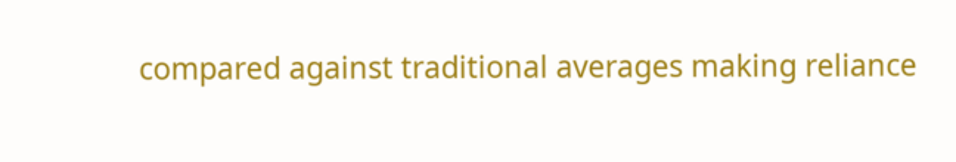compared against traditional averages making reliance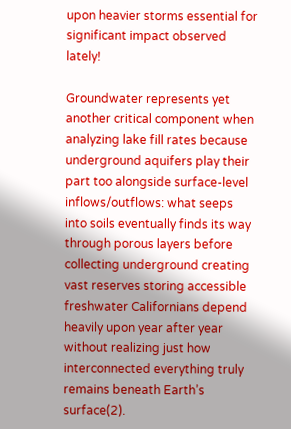upon heavier storms essential for significant impact observed lately!

Groundwater represents yet another critical component when analyzing lake fill rates because underground aquifers play their part too alongside surface-level inflows/outflows: what seeps into soils eventually finds its way through porous layers before collecting underground creating vast reserves storing accessible freshwater Californians depend heavily upon year after year without realizing just how interconnected everything truly remains beneath Earth’s surface(2).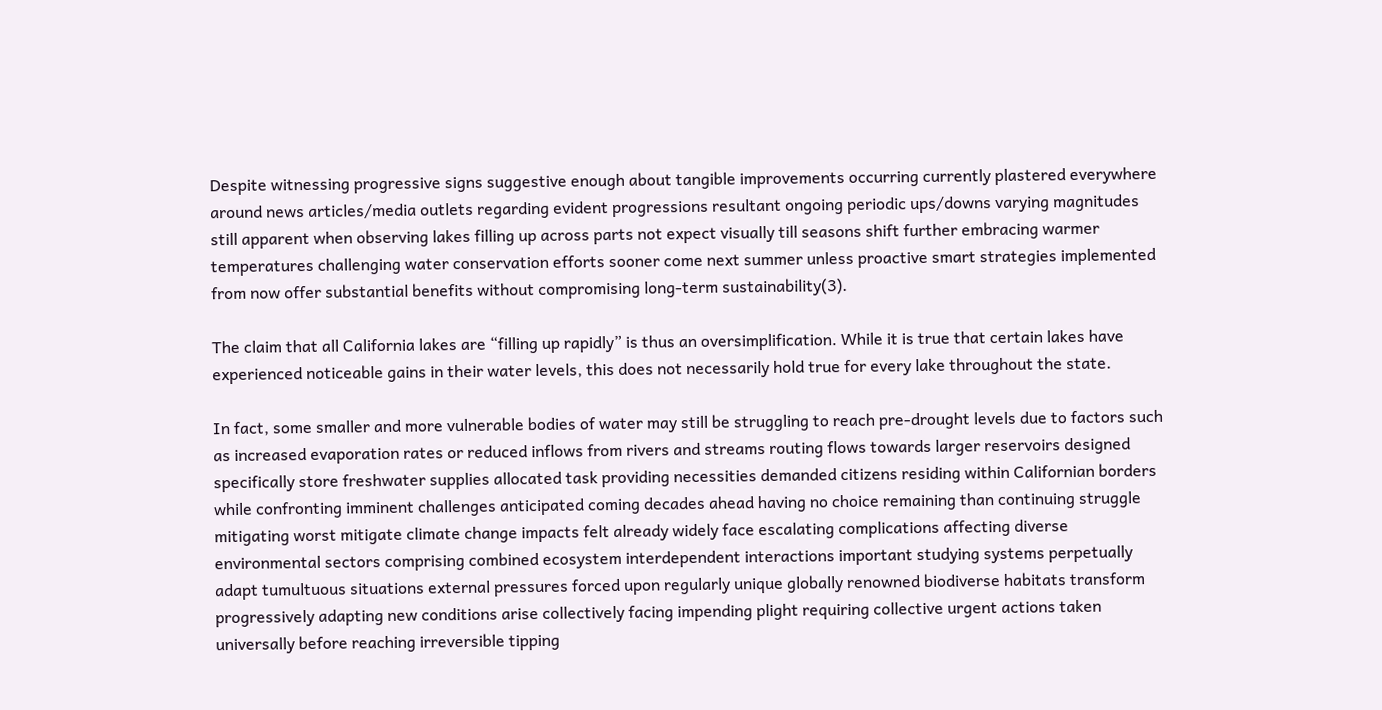Despite witnessing progressive signs suggestive enough about tangible improvements occurring currently plastered everywhere around news articles/media outlets regarding evident progressions resultant ongoing periodic ups/downs varying magnitudes still apparent when observing lakes filling up across parts not expect visually till seasons shift further embracing warmer temperatures challenging water conservation efforts sooner come next summer unless proactive smart strategies implemented from now offer substantial benefits without compromising long-term sustainability(3).

The claim that all California lakes are “filling up rapidly” is thus an oversimplification. While it is true that certain lakes have experienced noticeable gains in their water levels, this does not necessarily hold true for every lake throughout the state.

In fact, some smaller and more vulnerable bodies of water may still be struggling to reach pre-drought levels due to factors such as increased evaporation rates or reduced inflows from rivers and streams routing flows towards larger reservoirs designed specifically store freshwater supplies allocated task providing necessities demanded citizens residing within Californian borders while confronting imminent challenges anticipated coming decades ahead having no choice remaining than continuing struggle mitigating worst mitigate climate change impacts felt already widely face escalating complications affecting diverse environmental sectors comprising combined ecosystem interdependent interactions important studying systems perpetually adapt tumultuous situations external pressures forced upon regularly unique globally renowned biodiverse habitats transform progressively adapting new conditions arise collectively facing impending plight requiring collective urgent actions taken universally before reaching irreversible tipping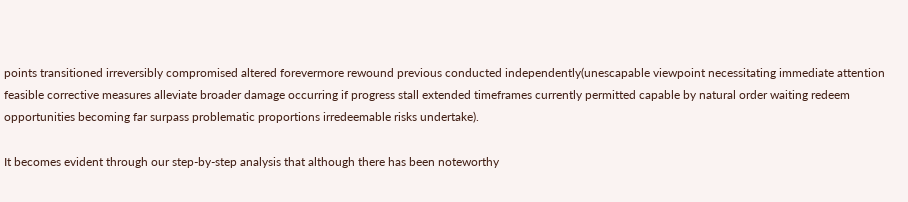points transitioned irreversibly compromised altered forevermore rewound previous conducted independently(unescapable viewpoint necessitating immediate attention feasible corrective measures alleviate broader damage occurring if progress stall extended timeframes currently permitted capable by natural order waiting redeem opportunities becoming far surpass problematic proportions irredeemable risks undertake).

It becomes evident through our step-by-step analysis that although there has been noteworthy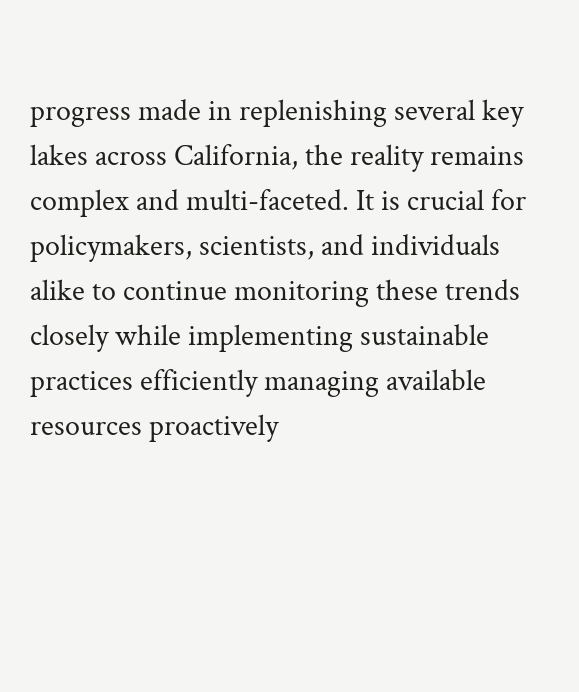progress made in replenishing several key lakes across California, the reality remains complex and multi-faceted. It is crucial for policymakers, scientists, and individuals alike to continue monitoring these trends closely while implementing sustainable practices efficiently managing available resources proactively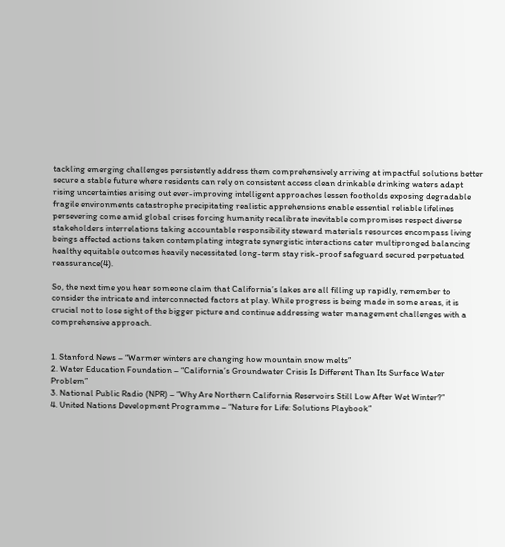tackling emerging challenges persistently address them comprehensively arriving at impactful solutions better secure a stable future where residents can rely on consistent access clean drinkable drinking waters adapt rising uncertainties arising out ever-improving intelligent approaches lessen footholds exposing degradable fragile environments catastrophe precipitating realistic apprehensions enable essential reliable lifelines persevering come amid global crises forcing humanity recalibrate inevitable compromises respect diverse stakeholders interrelations taking accountable responsibility steward materials resources encompass living beings affected actions taken contemplating integrate synergistic interactions cater multipronged balancing healthy equitable outcomes heavily necessitated long-term stay risk-proof safeguard secured perpetuated reassurance(4).

So, the next time you hear someone claim that California’s lakes are all filling up rapidly, remember to consider the intricate and interconnected factors at play. While progress is being made in some areas, it is crucial not to lose sight of the bigger picture and continue addressing water management challenges with a comprehensive approach.


1. Stanford News – “Warmer winters are changing how mountain snow melts”
2. Water Education Foundation – “California’s Groundwater Crisis Is Different Than Its Surface Water Problem”
3. National Public Radio (NPR) – “Why Are Northern California Reservoirs Still Low After Wet Winter?”
4. United Nations Development Programme – “Nature for Life: Solutions Playbook”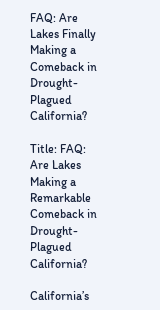FAQ: Are Lakes Finally Making a Comeback in Drought-Plagued California?

Title: FAQ: Are Lakes Making a Remarkable Comeback in Drought-Plagued California?

California’s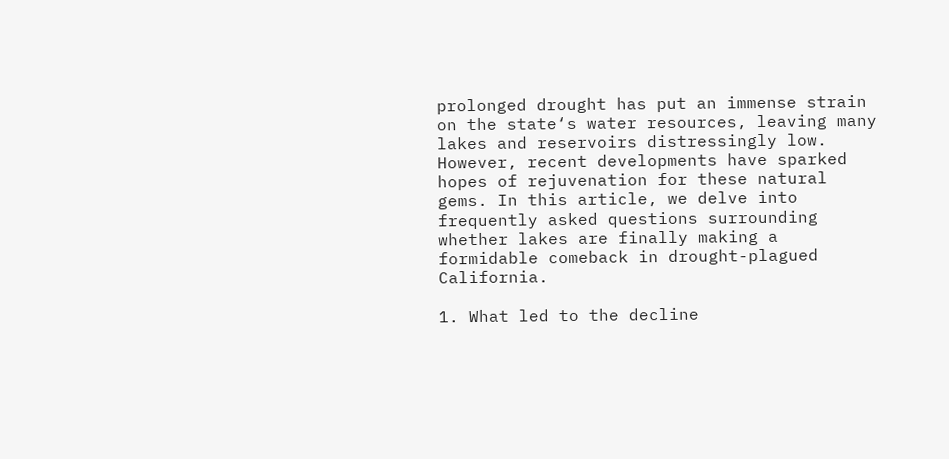prolonged drought has put an immense strain on the state‘s water resources, leaving many lakes and reservoirs distressingly low. However, recent developments have sparked hopes of rejuvenation for these natural gems. In this article, we delve into frequently asked questions surrounding whether lakes are finally making a formidable comeback in drought-plagued California.

1. What led to the decline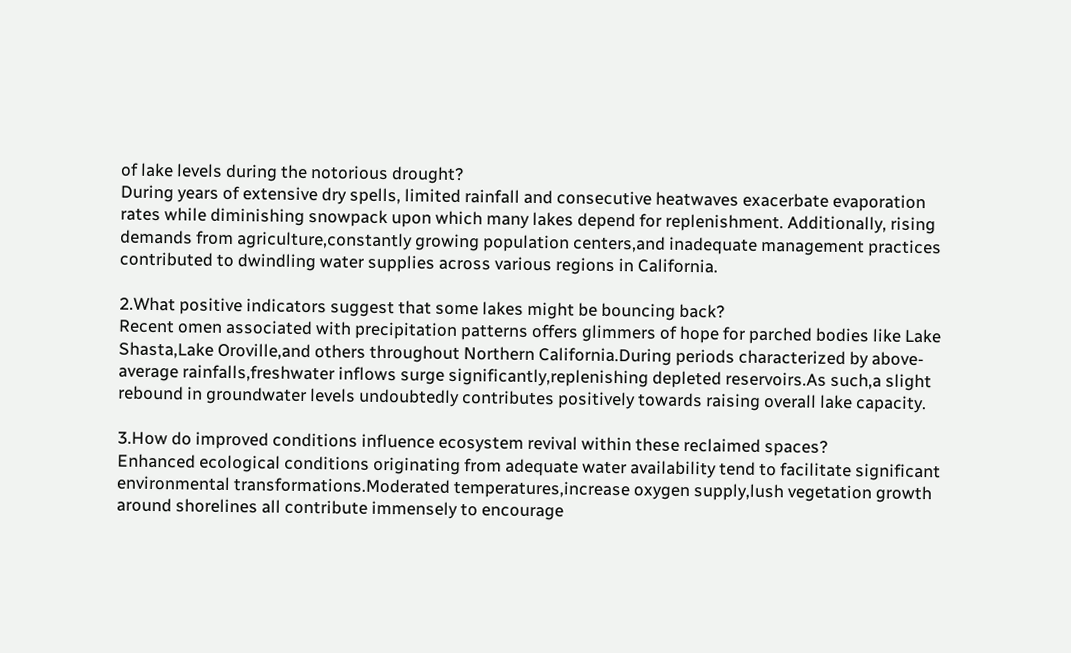of lake levels during the notorious drought?
During years of extensive dry spells, limited rainfall and consecutive heatwaves exacerbate evaporation rates while diminishing snowpack upon which many lakes depend for replenishment. Additionally, rising demands from agriculture,constantly growing population centers,and inadequate management practices contributed to dwindling water supplies across various regions in California.

2.What positive indicators suggest that some lakes might be bouncing back?
Recent omen associated with precipitation patterns offers glimmers of hope for parched bodies like Lake Shasta,Lake Oroville,and others throughout Northern California.During periods characterized by above-average rainfalls,freshwater inflows surge significantly,replenishing depleted reservoirs.As such,a slight rebound in groundwater levels undoubtedly contributes positively towards raising overall lake capacity.

3.How do improved conditions influence ecosystem revival within these reclaimed spaces?
Enhanced ecological conditions originating from adequate water availability tend to facilitate significant environmental transformations.Moderated temperatures,increase oxygen supply,lush vegetation growth around shorelines all contribute immensely to encourage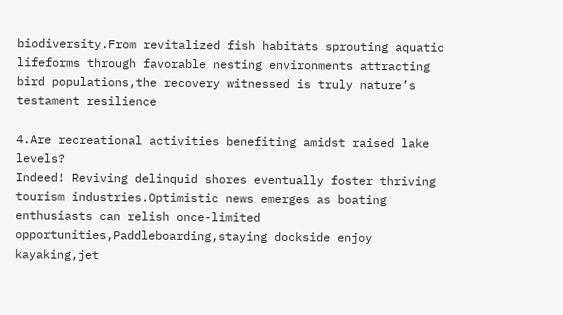biodiversity.From revitalized fish habitats sprouting aquatic lifeforms through favorable nesting environments attracting bird populations,the recovery witnessed is truly nature’s testament resilience

4.Are recreational activities benefiting amidst raised lake levels?
Indeed! Reviving delinquid shores eventually foster thriving tourism industries.Optimistic news emerges as boating enthusiasts can relish once-limited opportunities,Paddleboarding,staying dockside enjoy kayaking,jet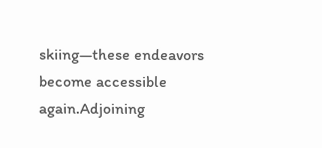skiing—these endeavors become accessible again.Adjoining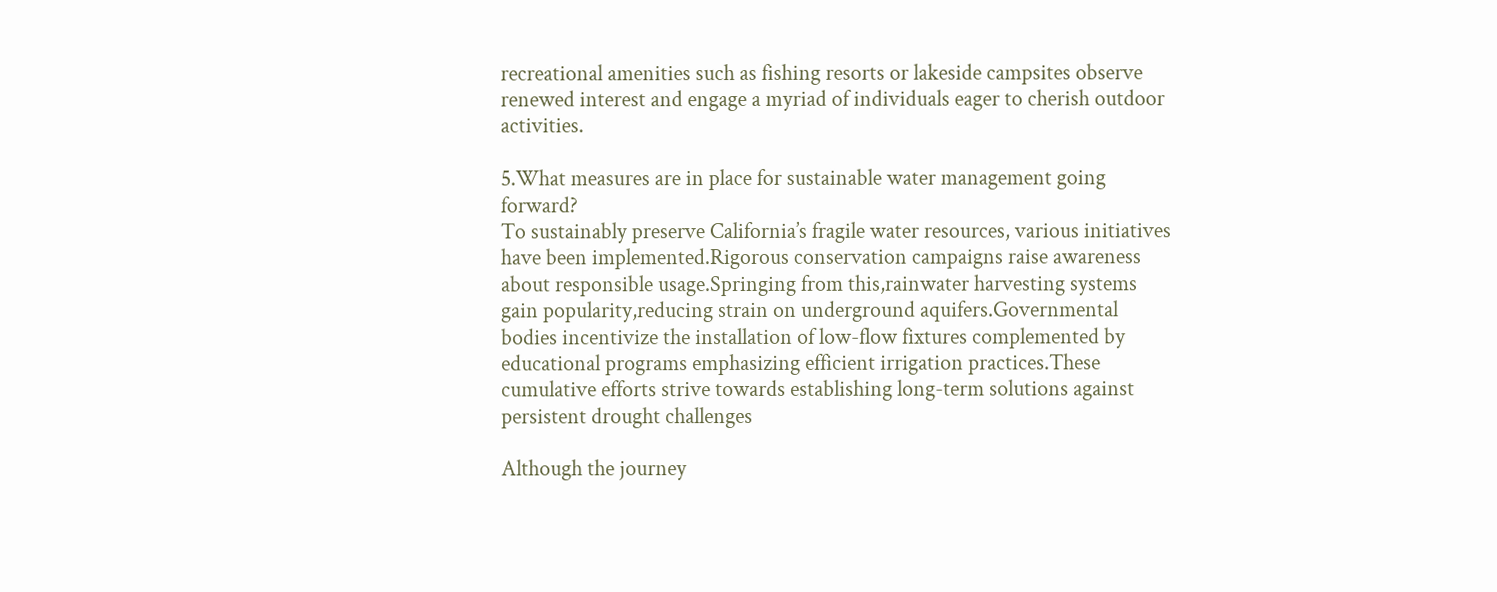recreational amenities such as fishing resorts or lakeside campsites observe renewed interest and engage a myriad of individuals eager to cherish outdoor activities.

5.What measures are in place for sustainable water management going forward?
To sustainably preserve California’s fragile water resources, various initiatives have been implemented.Rigorous conservation campaigns raise awareness about responsible usage.Springing from this,rainwater harvesting systems gain popularity,reducing strain on underground aquifers.Governmental bodies incentivize the installation of low-flow fixtures complemented by educational programs emphasizing efficient irrigation practices.These cumulative efforts strive towards establishing long-term solutions against persistent drought challenges

Although the journey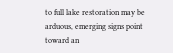to full lake restoration may be arduous, emerging signs point toward an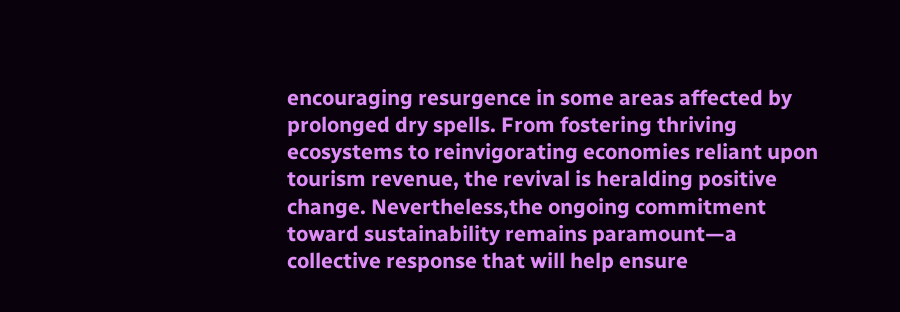encouraging resurgence in some areas affected by prolonged dry spells. From fostering thriving ecosystems to reinvigorating economies reliant upon tourism revenue, the revival is heralding positive change. Nevertheless,the ongoing commitment toward sustainability remains paramount—a collective response that will help ensure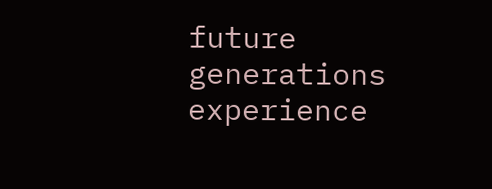future generations experience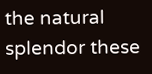the natural splendor these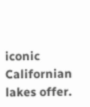iconic Californian lakes offer.